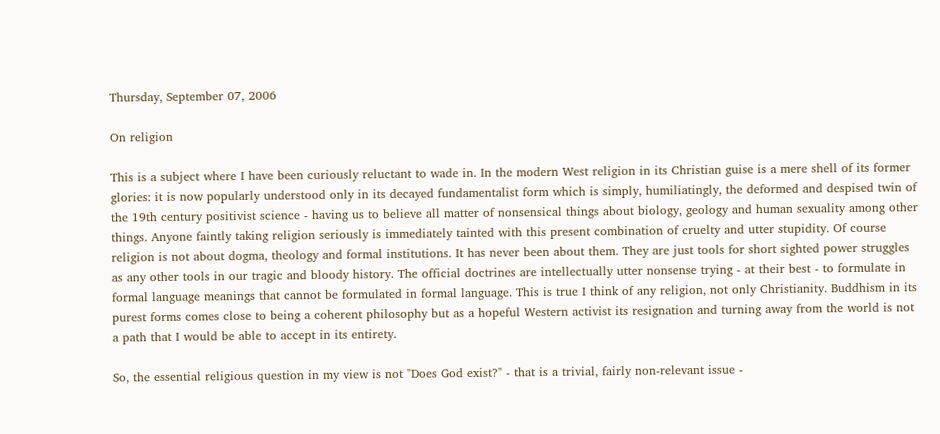Thursday, September 07, 2006

On religion

This is a subject where I have been curiously reluctant to wade in. In the modern West religion in its Christian guise is a mere shell of its former glories: it is now popularly understood only in its decayed fundamentalist form which is simply, humiliatingly, the deformed and despised twin of the 19th century positivist science - having us to believe all matter of nonsensical things about biology, geology and human sexuality among other things. Anyone faintly taking religion seriously is immediately tainted with this present combination of cruelty and utter stupidity. Of course religion is not about dogma, theology and formal institutions. It has never been about them. They are just tools for short sighted power struggles as any other tools in our tragic and bloody history. The official doctrines are intellectually utter nonsense trying - at their best - to formulate in formal language meanings that cannot be formulated in formal language. This is true I think of any religion, not only Christianity. Buddhism in its purest forms comes close to being a coherent philosophy but as a hopeful Western activist its resignation and turning away from the world is not a path that I would be able to accept in its entirety.

So, the essential religious question in my view is not "Does God exist?" - that is a trivial, fairly non-relevant issue -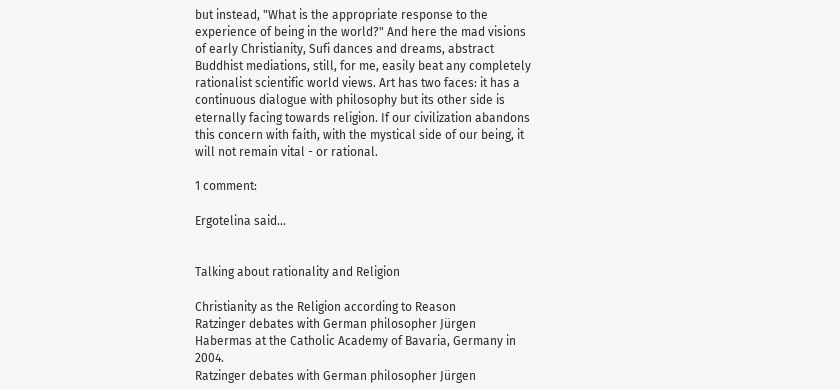but instead, "What is the appropriate response to the experience of being in the world?" And here the mad visions of early Christianity, Sufi dances and dreams, abstract Buddhist mediations, still, for me, easily beat any completely rationalist scientific world views. Art has two faces: it has a continuous dialogue with philosophy but its other side is eternally facing towards religion. If our civilization abandons this concern with faith, with the mystical side of our being, it will not remain vital - or rational.

1 comment:

Ergotelina said...


Talking about rationality and Religion

Christianity as the Religion according to Reason
Ratzinger debates with German philosopher Jürgen Habermas at the Catholic Academy of Bavaria, Germany in 2004.
Ratzinger debates with German philosopher Jürgen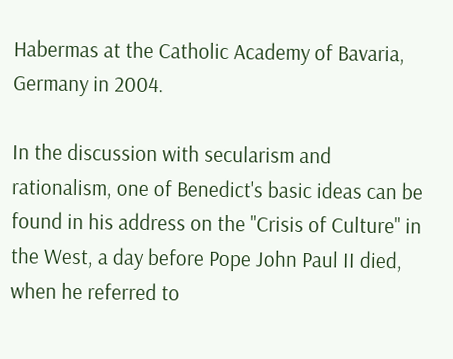Habermas at the Catholic Academy of Bavaria, Germany in 2004.

In the discussion with secularism and rationalism, one of Benedict's basic ideas can be found in his address on the "Crisis of Culture" in the West, a day before Pope John Paul II died, when he referred to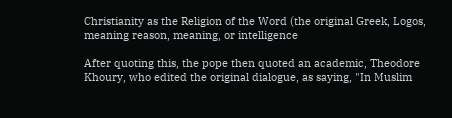Christianity as the Religion of the Word (the original Greek, Logos, meaning reason, meaning, or intelligence

After quoting this, the pope then quoted an academic, Theodore Khoury, who edited the original dialogue, as saying, "In Muslim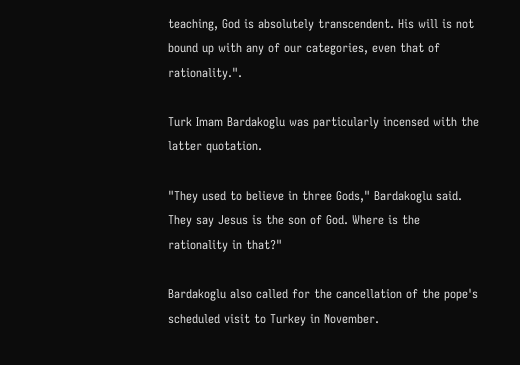teaching, God is absolutely transcendent. His will is not bound up with any of our categories, even that of rationality.".

Turk Imam Bardakoglu was particularly incensed with the latter quotation.

"They used to believe in three Gods," Bardakoglu said. They say Jesus is the son of God. Where is the rationality in that?"

Bardakoglu also called for the cancellation of the pope's scheduled visit to Turkey in November.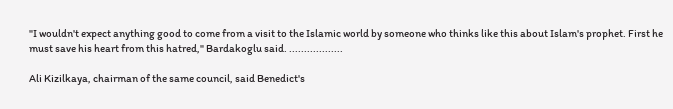"I wouldn't expect anything good to come from a visit to the Islamic world by someone who thinks like this about Islam's prophet. First he must save his heart from this hatred," Bardakoglu said. ..................

Ali Kizilkaya, chairman of the same council, said Benedict's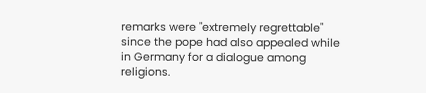remarks were "extremely regrettable" since the pope had also appealed while in Germany for a dialogue among religions.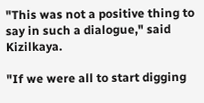"This was not a positive thing to say in such a dialogue," said Kizilkaya.

"If we were all to start digging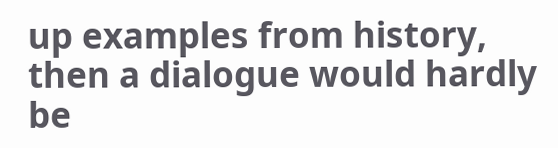up examples from history, then a dialogue would hardly be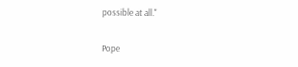possible at all."

Pope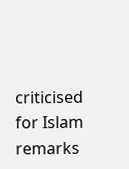criticised for Islam remarks